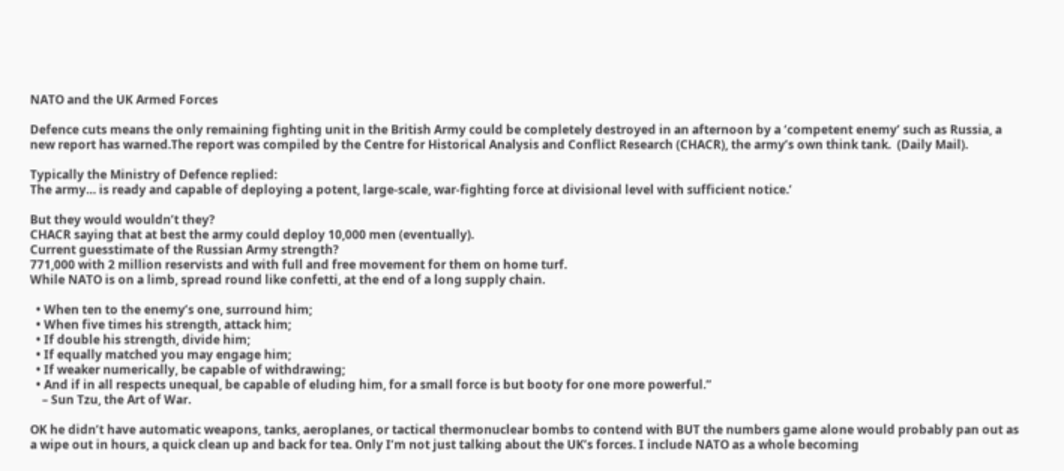NATO and the UK Armed Forces

Defence cuts means the only remaining fighting unit in the British Army could be completely destroyed in an afternoon by a ‘competent enemy’ such as Russia, a new report has warned.The report was compiled by the Centre for Historical Analysis and Conflict Research (CHACR), the army’s own think tank.  (Daily Mail).

Typically the Ministry of Defence replied:
The army… is ready and capable of deploying a potent, large-scale, war-fighting force at divisional level with sufficient notice.’

But they would wouldn’t they?
CHACR saying that at best the army could deploy 10,000 men (eventually).
Current guesstimate of the Russian Army strength?
771,000 with 2 million reservists and with full and free movement for them on home turf.
While NATO is on a limb, spread round like confetti, at the end of a long supply chain.

  • When ten to the enemy’s one, surround him;
  • When five times his strength, attack him;
  • If double his strength, divide him;
  • If equally matched you may engage him;
  • If weaker numerically, be capable of withdrawing;
  • And if in all respects unequal, be capable of eluding him, for a small force is but booty for one more powerful.”
    – Sun Tzu, the Art of War.

OK he didn’t have automatic weapons, tanks, aeroplanes, or tactical thermonuclear bombs to contend with BUT the numbers game alone would probably pan out as a wipe out in hours, a quick clean up and back for tea. Only I’m not just talking about the UK’s forces. I include NATO as a whole becoming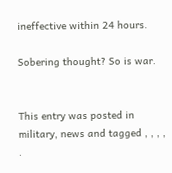ineffective within 24 hours.

Sobering thought? So is war.


This entry was posted in military, news and tagged , , , , .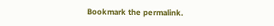Bookmark the permalink.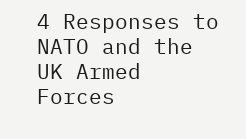4 Responses to NATO and the UK Armed Forces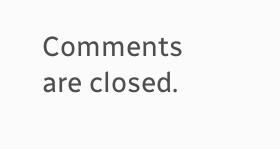Comments are closed.